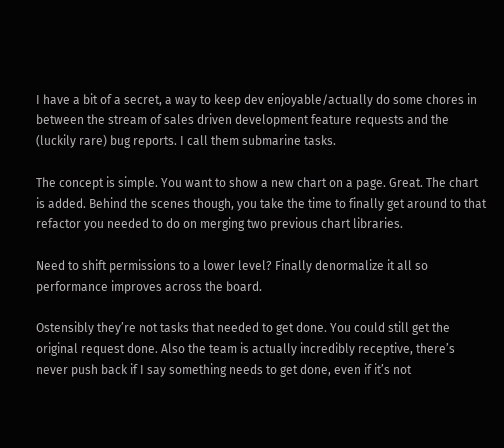I have a bit of a secret, a way to keep dev enjoyable/actually do some chores in between the stream of sales driven development feature requests and the (luckily rare) bug reports. I call them submarine tasks.

The concept is simple. You want to show a new chart on a page. Great. The chart is added. Behind the scenes though, you take the time to finally get around to that refactor you needed to do on merging two previous chart libraries.

Need to shift permissions to a lower level? Finally denormalize it all so performance improves across the board.

Ostensibly they’re not tasks that needed to get done. You could still get the original request done. Also the team is actually incredibly receptive, there’s never push back if I say something needs to get done, even if it’s not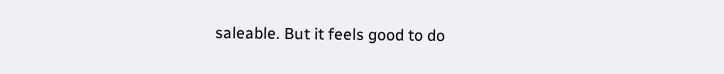saleable. But it feels good to do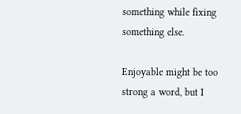something while fixing something else.

Enjoyable might be too strong a word, but I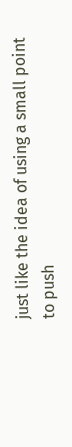just like the idea of using a small point to push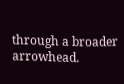through a broader arrowhead.